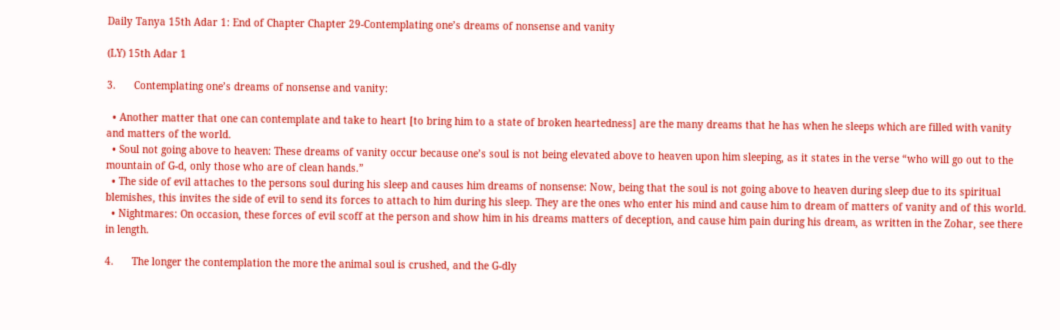Daily Tanya 15th Adar 1: End of Chapter Chapter 29-Contemplating one’s dreams of nonsense and vanity

(LY) 15th Adar 1

3.      Contemplating one’s dreams of nonsense and vanity:

  • Another matter that one can contemplate and take to heart [to bring him to a state of broken heartedness] are the many dreams that he has when he sleeps which are filled with vanity and matters of the world.
  • Soul not going above to heaven: These dreams of vanity occur because one’s soul is not being elevated above to heaven upon him sleeping, as it states in the verse “who will go out to the mountain of G-d, only those who are of clean hands.”
  • The side of evil attaches to the persons soul during his sleep and causes him dreams of nonsense: Now, being that the soul is not going above to heaven during sleep due to its spiritual blemishes, this invites the side of evil to send its forces to attach to him during his sleep. They are the ones who enter his mind and cause him to dream of matters of vanity and of this world.
  • Nightmares: On occasion, these forces of evil scoff at the person and show him in his dreams matters of deception, and cause him pain during his dream, as written in the Zohar, see there in length.

4.      The longer the contemplation the more the animal soul is crushed, and the G-dly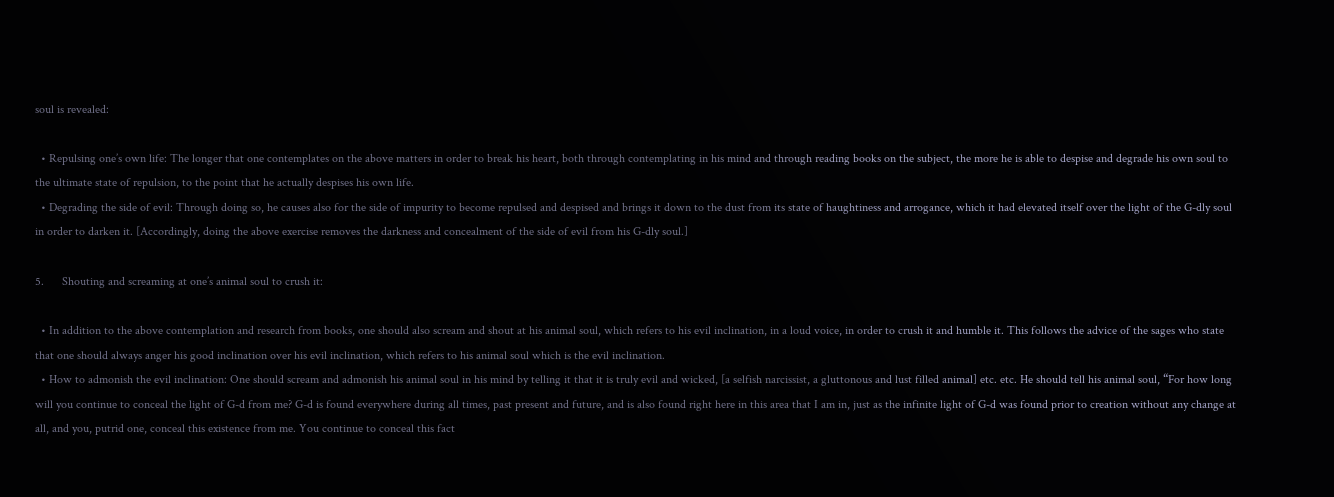soul is revealed:

  • Repulsing one’s own life: The longer that one contemplates on the above matters in order to break his heart, both through contemplating in his mind and through reading books on the subject, the more he is able to despise and degrade his own soul to the ultimate state of repulsion, to the point that he actually despises his own life.
  • Degrading the side of evil: Through doing so, he causes also for the side of impurity to become repulsed and despised and brings it down to the dust from its state of haughtiness and arrogance, which it had elevated itself over the light of the G-dly soul in order to darken it. [Accordingly, doing the above exercise removes the darkness and concealment of the side of evil from his G-dly soul.]

5.      Shouting and screaming at one’s animal soul to crush it:

  • In addition to the above contemplation and research from books, one should also scream and shout at his animal soul, which refers to his evil inclination, in a loud voice, in order to crush it and humble it. This follows the advice of the sages who state that one should always anger his good inclination over his evil inclination, which refers to his animal soul which is the evil inclination.
  • How to admonish the evil inclination: One should scream and admonish his animal soul in his mind by telling it that it is truly evil and wicked, [a selfish narcissist, a gluttonous and lust filled animal] etc. etc. He should tell his animal soul, “For how long will you continue to conceal the light of G-d from me? G-d is found everywhere during all times, past present and future, and is also found right here in this area that I am in, just as the infinite light of G-d was found prior to creation without any change at all, and you, putrid one, conceal this existence from me. You continue to conceal this fact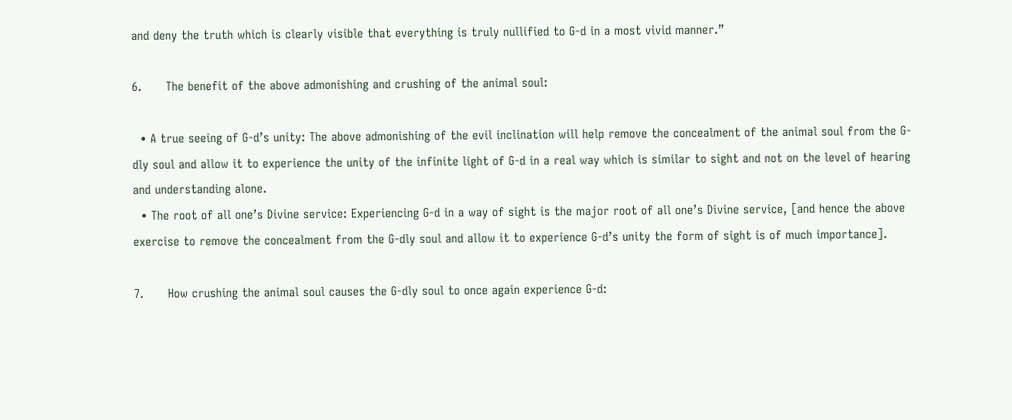and deny the truth which is clearly visible that everything is truly nullified to G-d in a most vivid manner.”

6.      The benefit of the above admonishing and crushing of the animal soul:

  • A true seeing of G-d’s unity: The above admonishing of the evil inclination will help remove the concealment of the animal soul from the G-dly soul and allow it to experience the unity of the infinite light of G-d in a real way which is similar to sight and not on the level of hearing and understanding alone.
  • The root of all one’s Divine service: Experiencing G-d in a way of sight is the major root of all one’s Divine service, [and hence the above exercise to remove the concealment from the G-dly soul and allow it to experience G-d’s unity the form of sight is of much importance].

7.      How crushing the animal soul causes the G-dly soul to once again experience G-d: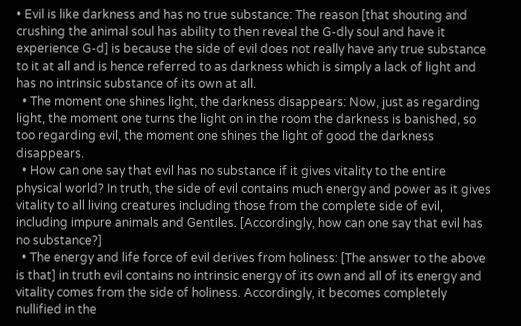• Evil is like darkness and has no true substance: The reason [that shouting and crushing the animal soul has ability to then reveal the G-dly soul and have it experience G-d] is because the side of evil does not really have any true substance to it at all and is hence referred to as darkness which is simply a lack of light and has no intrinsic substance of its own at all.
  • The moment one shines light, the darkness disappears: Now, just as regarding light, the moment one turns the light on in the room the darkness is banished, so too regarding evil, the moment one shines the light of good the darkness disappears.
  • How can one say that evil has no substance if it gives vitality to the entire physical world? In truth, the side of evil contains much energy and power as it gives vitality to all living creatures including those from the complete side of evil, including impure animals and Gentiles. [Accordingly, how can one say that evil has no substance?]
  • The energy and life force of evil derives from holiness: [The answer to the above is that] in truth evil contains no intrinsic energy of its own and all of its energy and vitality comes from the side of holiness. Accordingly, it becomes completely nullified in the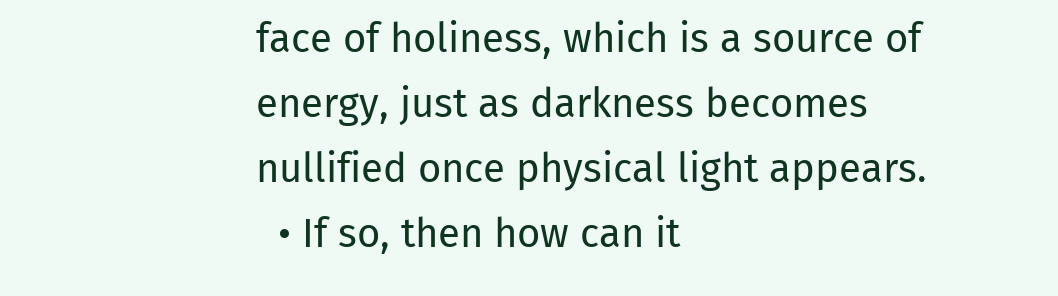face of holiness, which is a source of energy, just as darkness becomes nullified once physical light appears.
  • If so, then how can it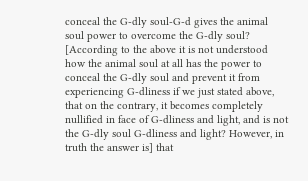conceal the G-dly soul-G-d gives the animal soul power to overcome the G-dly soul? [According to the above it is not understood how the animal soul at all has the power to conceal the G-dly soul and prevent it from experiencing G-dliness if we just stated above, that on the contrary, it becomes completely nullified in face of G-dliness and light, and is not the G-dly soul G-dliness and light? However, in truth the answer is] that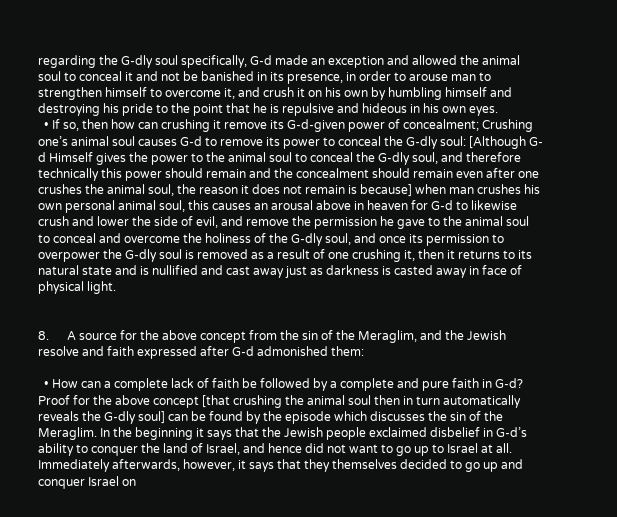regarding the G-dly soul specifically, G-d made an exception and allowed the animal soul to conceal it and not be banished in its presence, in order to arouse man to strengthen himself to overcome it, and crush it on his own by humbling himself and destroying his pride to the point that he is repulsive and hideous in his own eyes.
  • If so, then how can crushing it remove its G-d-given power of concealment; Crushing one’s animal soul causes G-d to remove its power to conceal the G-dly soul: [Although G-d Himself gives the power to the animal soul to conceal the G-dly soul, and therefore technically this power should remain and the concealment should remain even after one crushes the animal soul, the reason it does not remain is because] when man crushes his own personal animal soul, this causes an arousal above in heaven for G-d to likewise crush and lower the side of evil, and remove the permission he gave to the animal soul to conceal and overcome the holiness of the G-dly soul, and once its permission to overpower the G-dly soul is removed as a result of one crushing it, then it returns to its natural state and is nullified and cast away just as darkness is casted away in face of physical light.


8.      A source for the above concept from the sin of the Meraglim, and the Jewish resolve and faith expressed after G-d admonished them:

  • How can a complete lack of faith be followed by a complete and pure faith in G-d? Proof for the above concept [that crushing the animal soul then in turn automatically reveals the G-dly soul] can be found by the episode which discusses the sin of the Meraglim. In the beginning it says that the Jewish people exclaimed disbelief in G-d’s ability to conquer the land of Israel, and hence did not want to go up to Israel at all. Immediately afterwards, however, it says that they themselves decided to go up and conquer Israel on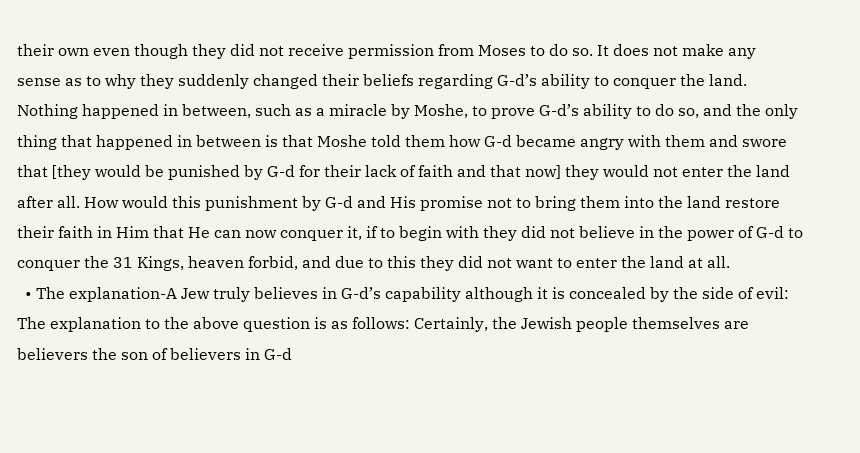their own even though they did not receive permission from Moses to do so. It does not make any sense as to why they suddenly changed their beliefs regarding G-d’s ability to conquer the land. Nothing happened in between, such as a miracle by Moshe, to prove G-d’s ability to do so, and the only thing that happened in between is that Moshe told them how G-d became angry with them and swore that [they would be punished by G-d for their lack of faith and that now] they would not enter the land after all. How would this punishment by G-d and His promise not to bring them into the land restore their faith in Him that He can now conquer it, if to begin with they did not believe in the power of G-d to conquer the 31 Kings, heaven forbid, and due to this they did not want to enter the land at all.
  • The explanation-A Jew truly believes in G-d’s capability although it is concealed by the side of evil: The explanation to the above question is as follows: Certainly, the Jewish people themselves are believers the son of believers in G-d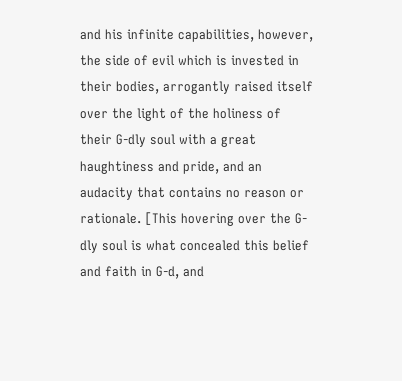and his infinite capabilities, however, the side of evil which is invested in their bodies, arrogantly raised itself over the light of the holiness of their G-dly soul with a great haughtiness and pride, and an audacity that contains no reason or rationale. [This hovering over the G-dly soul is what concealed this belief and faith in G-d, and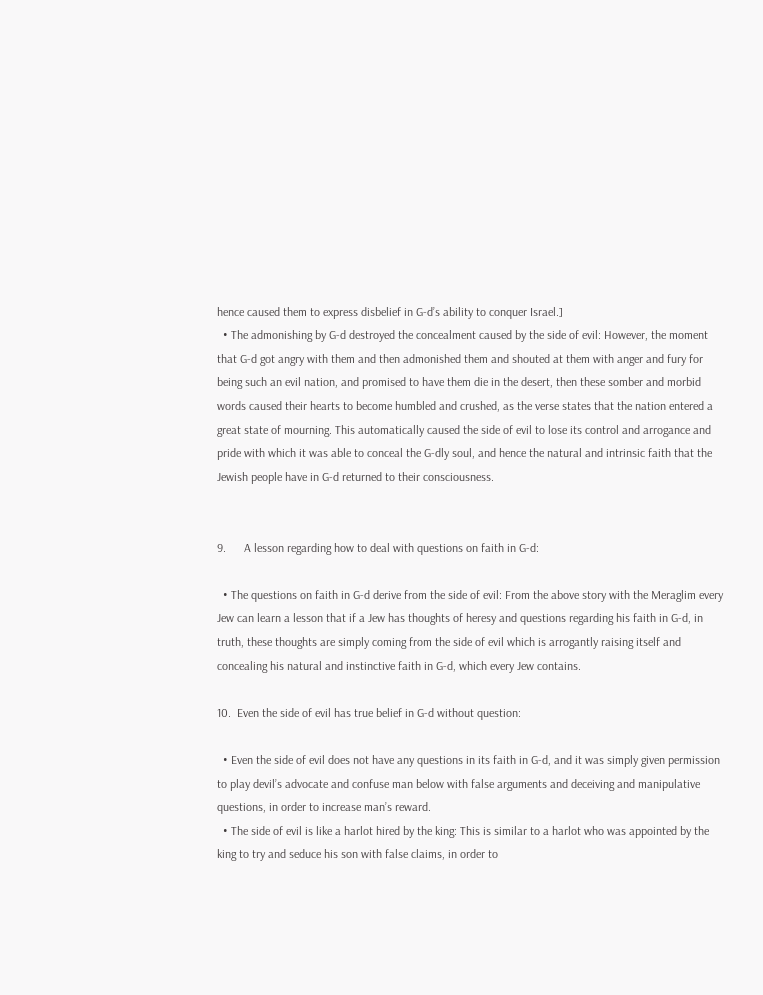hence caused them to express disbelief in G-d’s ability to conquer Israel.]
  • The admonishing by G-d destroyed the concealment caused by the side of evil: However, the moment that G-d got angry with them and then admonished them and shouted at them with anger and fury for being such an evil nation, and promised to have them die in the desert, then these somber and morbid words caused their hearts to become humbled and crushed, as the verse states that the nation entered a great state of mourning. This automatically caused the side of evil to lose its control and arrogance and pride with which it was able to conceal the G-dly soul, and hence the natural and intrinsic faith that the Jewish people have in G-d returned to their consciousness.


9.      A lesson regarding how to deal with questions on faith in G-d:

  • The questions on faith in G-d derive from the side of evil: From the above story with the Meraglim every Jew can learn a lesson that if a Jew has thoughts of heresy and questions regarding his faith in G-d, in truth, these thoughts are simply coming from the side of evil which is arrogantly raising itself and concealing his natural and instinctive faith in G-d, which every Jew contains.

10.  Even the side of evil has true belief in G-d without question:

  • Even the side of evil does not have any questions in its faith in G-d, and it was simply given permission to play devil’s advocate and confuse man below with false arguments and deceiving and manipulative questions, in order to increase man’s reward.
  • The side of evil is like a harlot hired by the king: This is similar to a harlot who was appointed by the king to try and seduce his son with false claims, in order to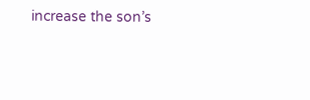increase the son’s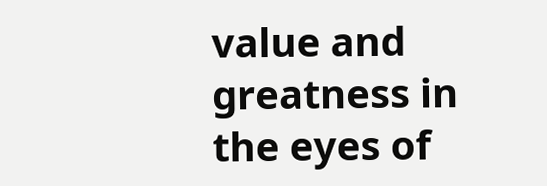value and greatness in the eyes of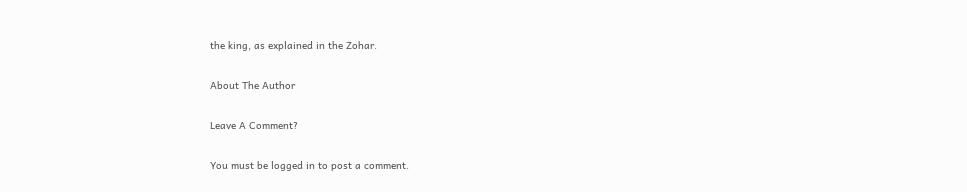the king, as explained in the Zohar.

About The Author

Leave A Comment?

You must be logged in to post a comment.